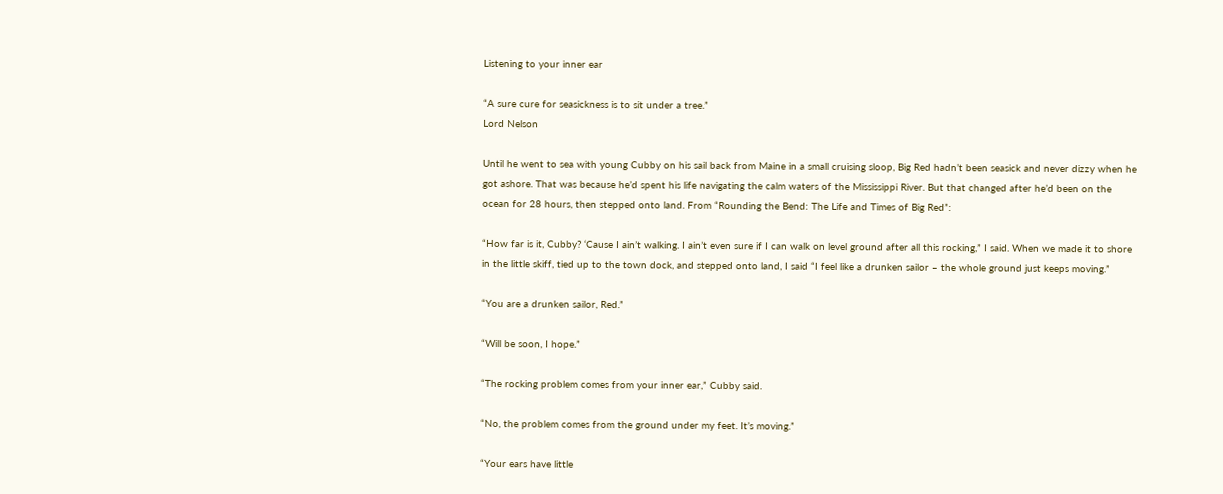Listening to your inner ear

“A sure cure for seasickness is to sit under a tree.”
Lord Nelson

Until he went to sea with young Cubby on his sail back from Maine in a small cruising sloop, Big Red hadn’t been seasick and never dizzy when he got ashore. That was because he’d spent his life navigating the calm waters of the Mississippi River. But that changed after he’d been on the ocean for 28 hours, then stepped onto land. From “Rounding the Bend: The Life and Times of Big Red”:

“How far is it, Cubby? ‘Cause I ain’t walking. I ain’t even sure if I can walk on level ground after all this rocking,” I said. When we made it to shore in the little skiff, tied up to the town dock, and stepped onto land, I said “I feel like a drunken sailor – the whole ground just keeps moving.”

“You are a drunken sailor, Red.”

“Will be soon, I hope.”

“The rocking problem comes from your inner ear,” Cubby said.

“No, the problem comes from the ground under my feet. It’s moving.”

“Your ears have little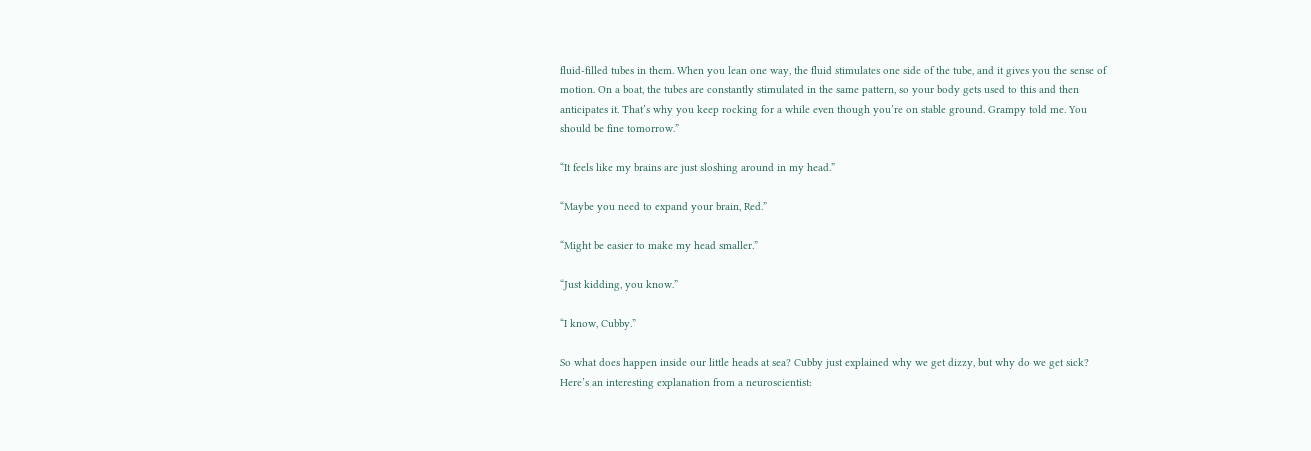fluid-filled tubes in them. When you lean one way, the fluid stimulates one side of the tube, and it gives you the sense of motion. On a boat, the tubes are constantly stimulated in the same pattern, so your body gets used to this and then anticipates it. That’s why you keep rocking for a while even though you’re on stable ground. Grampy told me. You should be fine tomorrow.”

“It feels like my brains are just sloshing around in my head.”

“Maybe you need to expand your brain, Red.”

“Might be easier to make my head smaller.”

“Just kidding, you know.”

“I know, Cubby.”

So what does happen inside our little heads at sea? Cubby just explained why we get dizzy, but why do we get sick? Here’s an interesting explanation from a neuroscientist: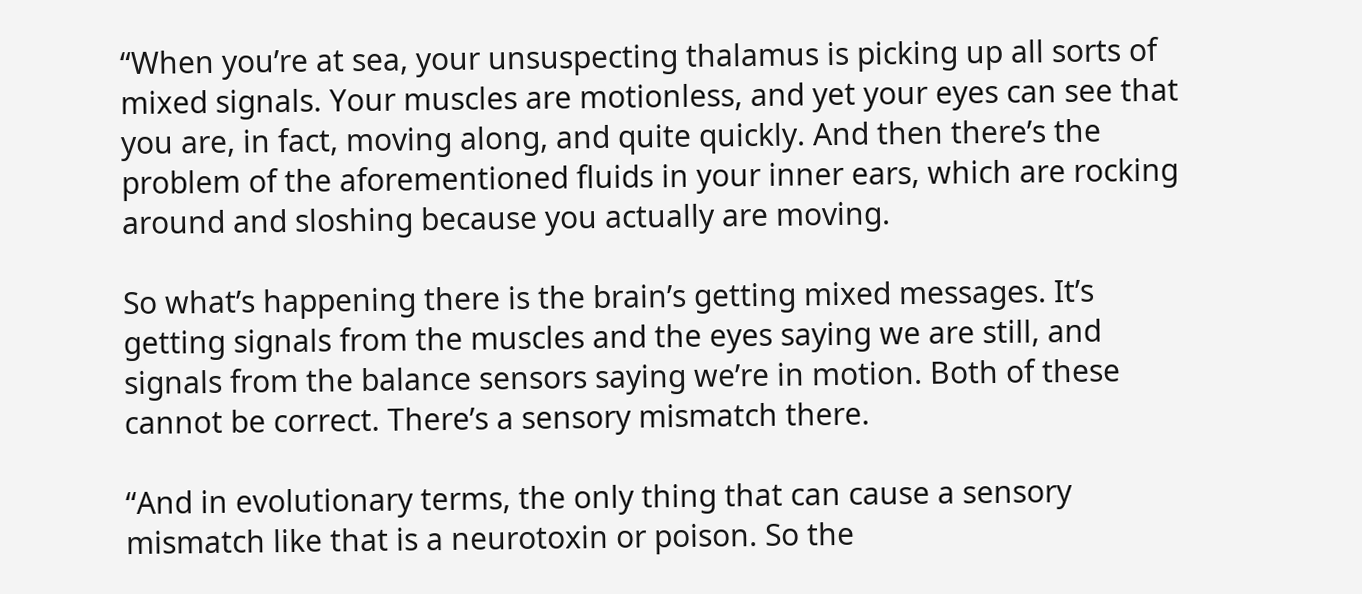“When you’re at sea, your unsuspecting thalamus is picking up all sorts of mixed signals. Your muscles are motionless, and yet your eyes can see that you are, in fact, moving along, and quite quickly. And then there’s the problem of the aforementioned fluids in your inner ears, which are rocking around and sloshing because you actually are moving.

So what’s happening there is the brain’s getting mixed messages. It’s getting signals from the muscles and the eyes saying we are still, and signals from the balance sensors saying we’re in motion. Both of these cannot be correct. There’s a sensory mismatch there.

“And in evolutionary terms, the only thing that can cause a sensory mismatch like that is a neurotoxin or poison. So the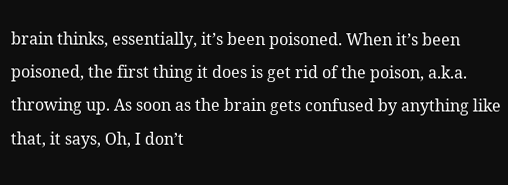brain thinks, essentially, it’s been poisoned. When it’s been poisoned, the first thing it does is get rid of the poison, a.k.a. throwing up. As soon as the brain gets confused by anything like that, it says, Oh, I don’t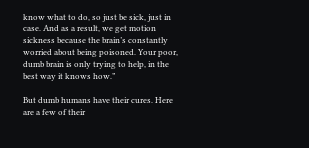know what to do, so just be sick, just in case. And as a result, we get motion sickness because the brain’s constantly worried about being poisoned. Your poor, dumb brain is only trying to help, in the best way it knows how.”

But dumb humans have their cures. Here are a few of their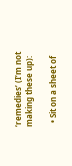‘remedies’ (I’m not making these up):

  • Sit on a sheet of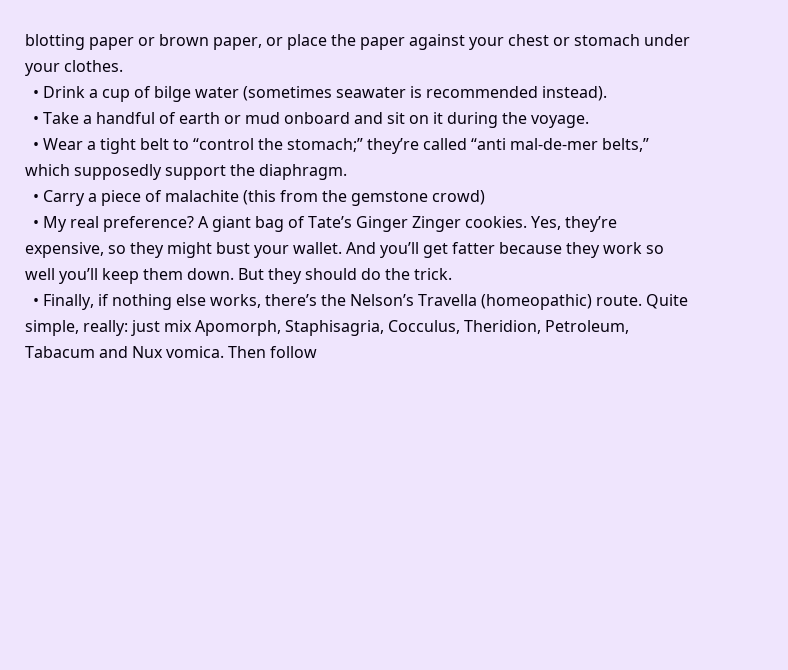blotting paper or brown paper, or place the paper against your chest or stomach under your clothes.
  • Drink a cup of bilge water (sometimes seawater is recommended instead).
  • Take a handful of earth or mud onboard and sit on it during the voyage.
  • Wear a tight belt to “control the stomach;” they’re called “anti mal-de-mer belts,” which supposedly support the diaphragm.
  • Carry a piece of malachite (this from the gemstone crowd)
  • My real preference? A giant bag of Tate’s Ginger Zinger cookies. Yes, they’re expensive, so they might bust your wallet. And you’ll get fatter because they work so well you’ll keep them down. But they should do the trick.
  • Finally, if nothing else works, there’s the Nelson’s Travella (homeopathic) route. Quite simple, really: just mix Apomorph, Staphisagria, Cocculus, Theridion, Petroleum, Tabacum and Nux vomica. Then follow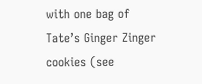with one bag of Tate’s Ginger Zinger cookies (see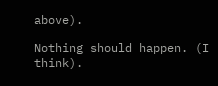above).

Nothing should happen. (I think).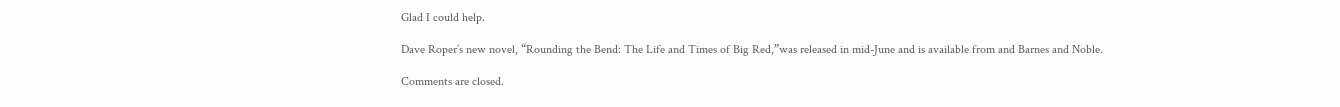Glad I could help.

Dave Roper’s new novel, “Rounding the Bend: The Life and Times of Big Red,”was released in mid-June and is available from and Barnes and Noble.

Comments are closed.